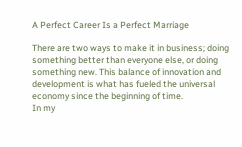A Perfect Career Is a Perfect Marriage

There are two ways to make it in business; doing something better than everyone else, or doing something new. This balance of innovation and development is what has fueled the universal economy since the beginning of time.
In my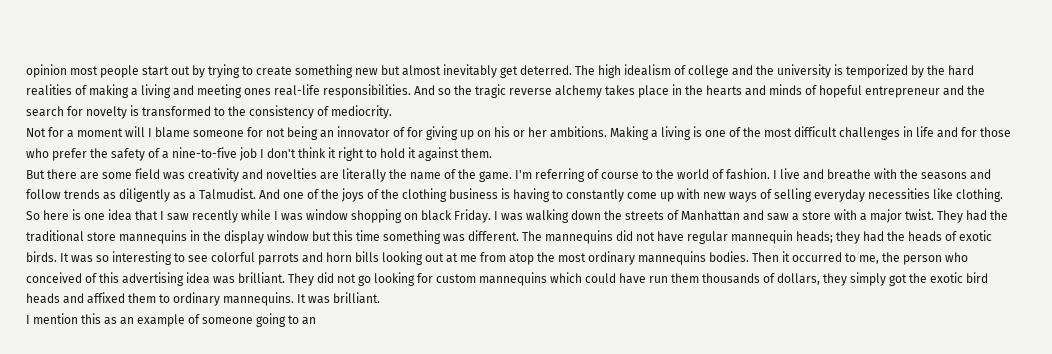opinion most people start out by trying to create something new but almost inevitably get deterred. The high idealism of college and the university is temporized by the hard realities of making a living and meeting ones real-life responsibilities. And so the tragic reverse alchemy takes place in the hearts and minds of hopeful entrepreneur and the search for novelty is transformed to the consistency of mediocrity.
Not for a moment will I blame someone for not being an innovator of for giving up on his or her ambitions. Making a living is one of the most difficult challenges in life and for those who prefer the safety of a nine-to-five job I don't think it right to hold it against them.
But there are some field was creativity and novelties are literally the name of the game. I'm referring of course to the world of fashion. I live and breathe with the seasons and follow trends as diligently as a Talmudist. And one of the joys of the clothing business is having to constantly come up with new ways of selling everyday necessities like clothing.
So here is one idea that I saw recently while I was window shopping on black Friday. I was walking down the streets of Manhattan and saw a store with a major twist. They had the traditional store mannequins in the display window but this time something was different. The mannequins did not have regular mannequin heads; they had the heads of exotic birds. It was so interesting to see colorful parrots and horn bills looking out at me from atop the most ordinary mannequins bodies. Then it occurred to me, the person who conceived of this advertising idea was brilliant. They did not go looking for custom mannequins which could have run them thousands of dollars, they simply got the exotic bird heads and affixed them to ordinary mannequins. It was brilliant.
I mention this as an example of someone going to an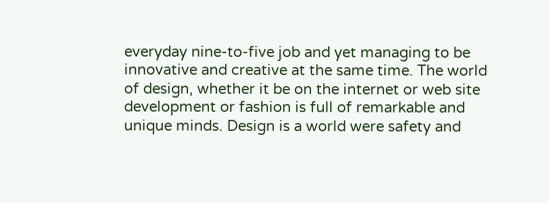everyday nine-to-five job and yet managing to be innovative and creative at the same time. The world of design, whether it be on the internet or web site development or fashion is full of remarkable and unique minds. Design is a world were safety and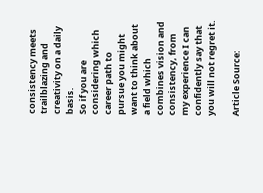consistency meets trailblazing and creativity on a daily basis.
So if you are considering which career path to pursue you might want to think about a field which combines vision and consistency, from my experience I can confidently say that you will not regret it.

Article Source: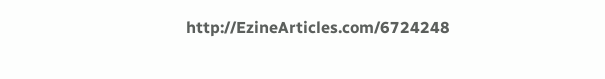http://EzineArticles.com/6724248